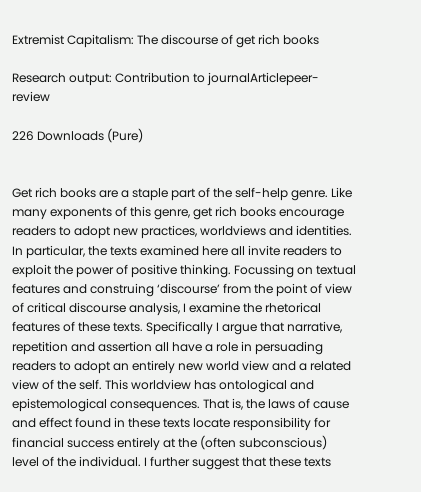Extremist Capitalism: The discourse of get rich books

Research output: Contribution to journalArticlepeer-review

226 Downloads (Pure)


Get rich books are a staple part of the self-help genre. Like many exponents of this genre, get rich books encourage readers to adopt new practices, worldviews and identities. In particular, the texts examined here all invite readers to exploit the power of positive thinking. Focussing on textual features and construing ‘discourse’ from the point of view of critical discourse analysis, I examine the rhetorical features of these texts. Specifically I argue that narrative, repetition and assertion all have a role in persuading readers to adopt an entirely new world view and a related view of the self. This worldview has ontological and epistemological consequences. That is, the laws of cause and effect found in these texts locate responsibility for financial success entirely at the (often subconscious) level of the individual. I further suggest that these texts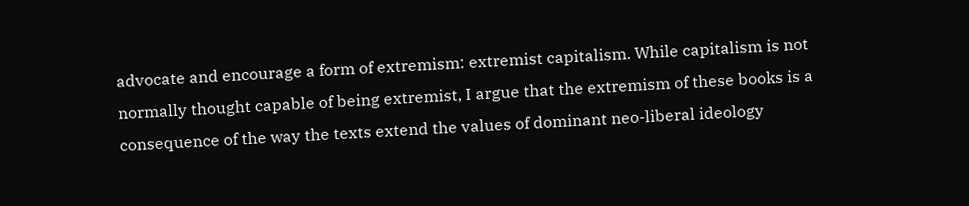advocate and encourage a form of extremism: extremist capitalism. While capitalism is not normally thought capable of being extremist, I argue that the extremism of these books is a consequence of the way the texts extend the values of dominant neo-liberal ideology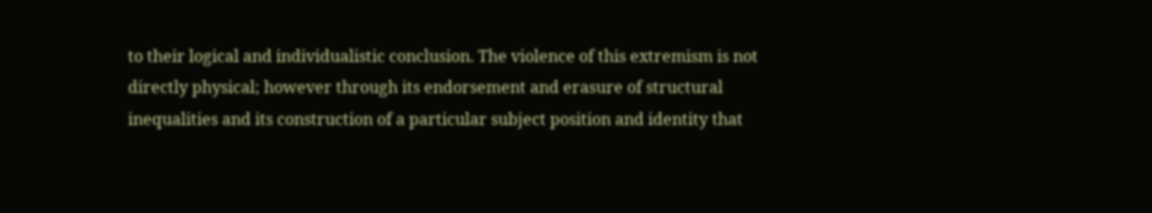to their logical and individualistic conclusion. The violence of this extremism is not directly physical; however through its endorsement and erasure of structural inequalities and its construction of a particular subject position and identity that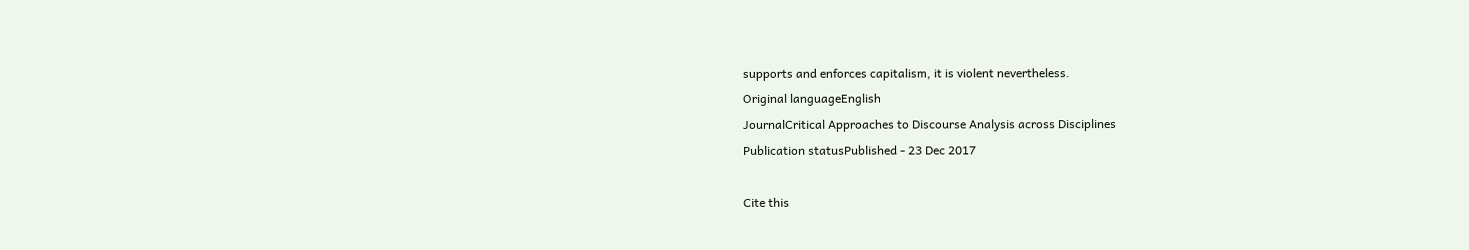supports and enforces capitalism, it is violent nevertheless.
Original languageEnglish
JournalCritical Approaches to Discourse Analysis across Disciplines
Publication statusPublished - 23 Dec 2017

Cite this